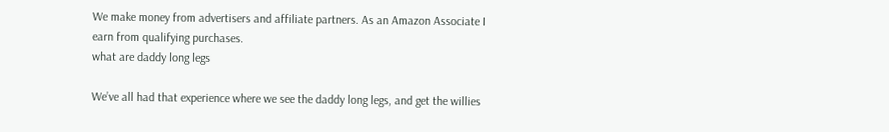We make money from advertisers and affiliate partners. As an Amazon Associate I earn from qualifying purchases.
what are daddy long legs

We’ve all had that experience where we see the daddy long legs, and get the willies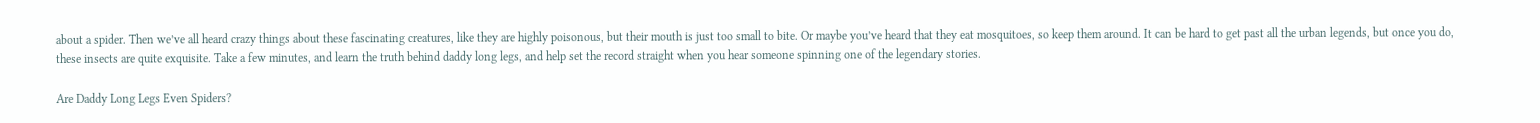about a spider. Then we’ve all heard crazy things about these fascinating creatures, like they are highly poisonous, but their mouth is just too small to bite. Or maybe you’ve heard that they eat mosquitoes, so keep them around. It can be hard to get past all the urban legends, but once you do, these insects are quite exquisite. Take a few minutes, and learn the truth behind daddy long legs, and help set the record straight when you hear someone spinning one of the legendary stories.

Are Daddy Long Legs Even Spiders?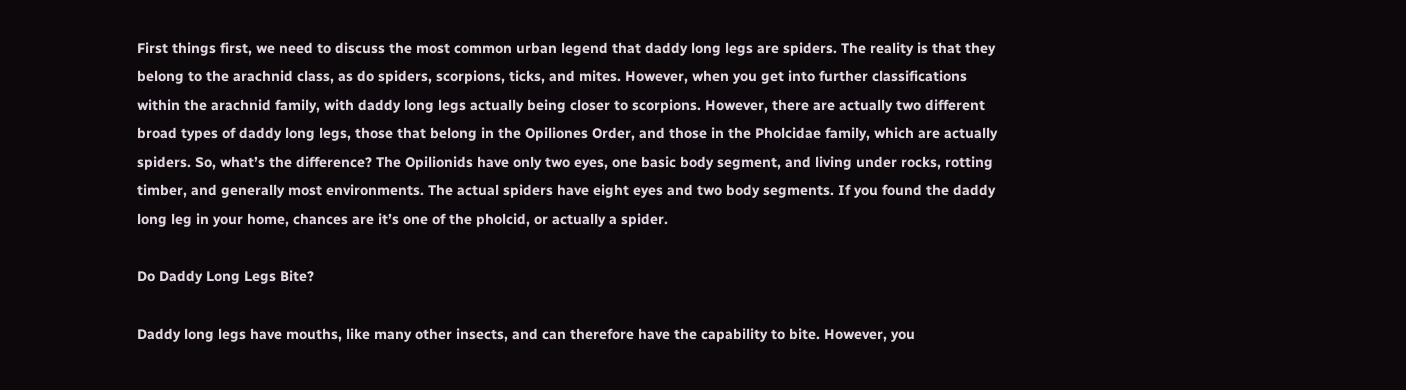First things first, we need to discuss the most common urban legend that daddy long legs are spiders. The reality is that they belong to the arachnid class, as do spiders, scorpions, ticks, and mites. However, when you get into further classifications within the arachnid family, with daddy long legs actually being closer to scorpions. However, there are actually two different broad types of daddy long legs, those that belong in the Opiliones Order, and those in the Pholcidae family, which are actually spiders. So, what’s the difference? The Opilionids have only two eyes, one basic body segment, and living under rocks, rotting timber, and generally most environments. The actual spiders have eight eyes and two body segments. If you found the daddy long leg in your home, chances are it’s one of the pholcid, or actually a spider.

Do Daddy Long Legs Bite?

Daddy long legs have mouths, like many other insects, and can therefore have the capability to bite. However, you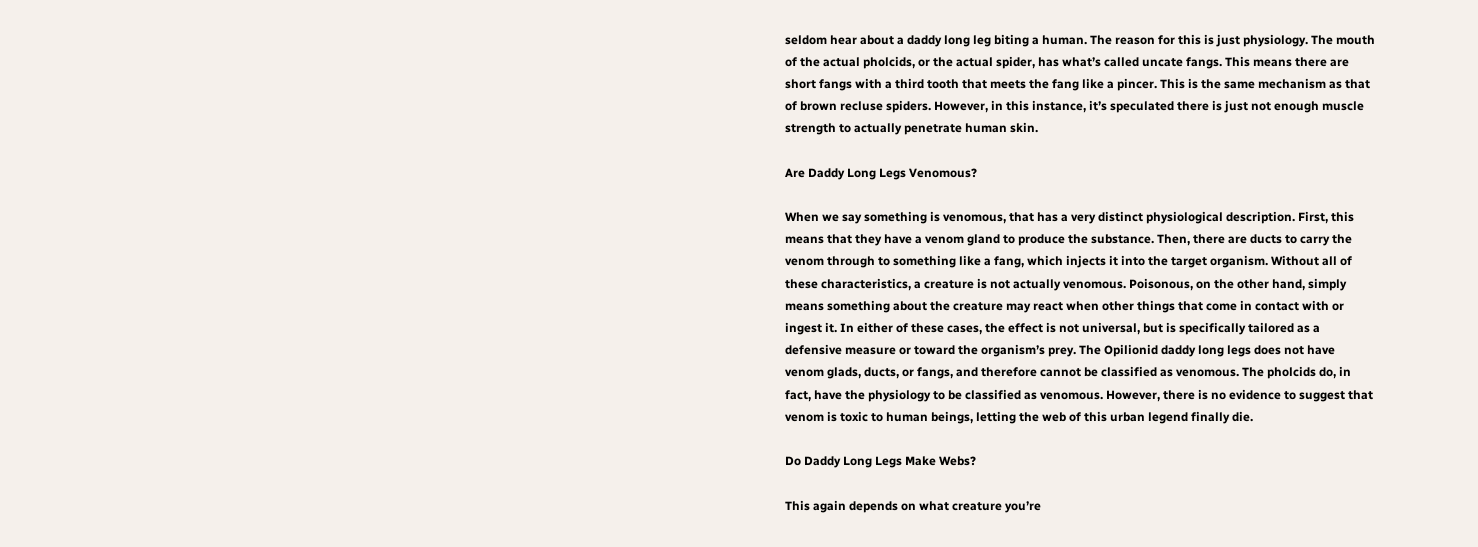seldom hear about a daddy long leg biting a human. The reason for this is just physiology. The mouth of the actual pholcids, or the actual spider, has what’s called uncate fangs. This means there are short fangs with a third tooth that meets the fang like a pincer. This is the same mechanism as that of brown recluse spiders. However, in this instance, it’s speculated there is just not enough muscle strength to actually penetrate human skin.

Are Daddy Long Legs Venomous?

When we say something is venomous, that has a very distinct physiological description. First, this means that they have a venom gland to produce the substance. Then, there are ducts to carry the venom through to something like a fang, which injects it into the target organism. Without all of these characteristics, a creature is not actually venomous. Poisonous, on the other hand, simply means something about the creature may react when other things that come in contact with or ingest it. In either of these cases, the effect is not universal, but is specifically tailored as a defensive measure or toward the organism’s prey. The Opilionid daddy long legs does not have venom glads, ducts, or fangs, and therefore cannot be classified as venomous. The pholcids do, in fact, have the physiology to be classified as venomous. However, there is no evidence to suggest that venom is toxic to human beings, letting the web of this urban legend finally die.

Do Daddy Long Legs Make Webs?

This again depends on what creature you’re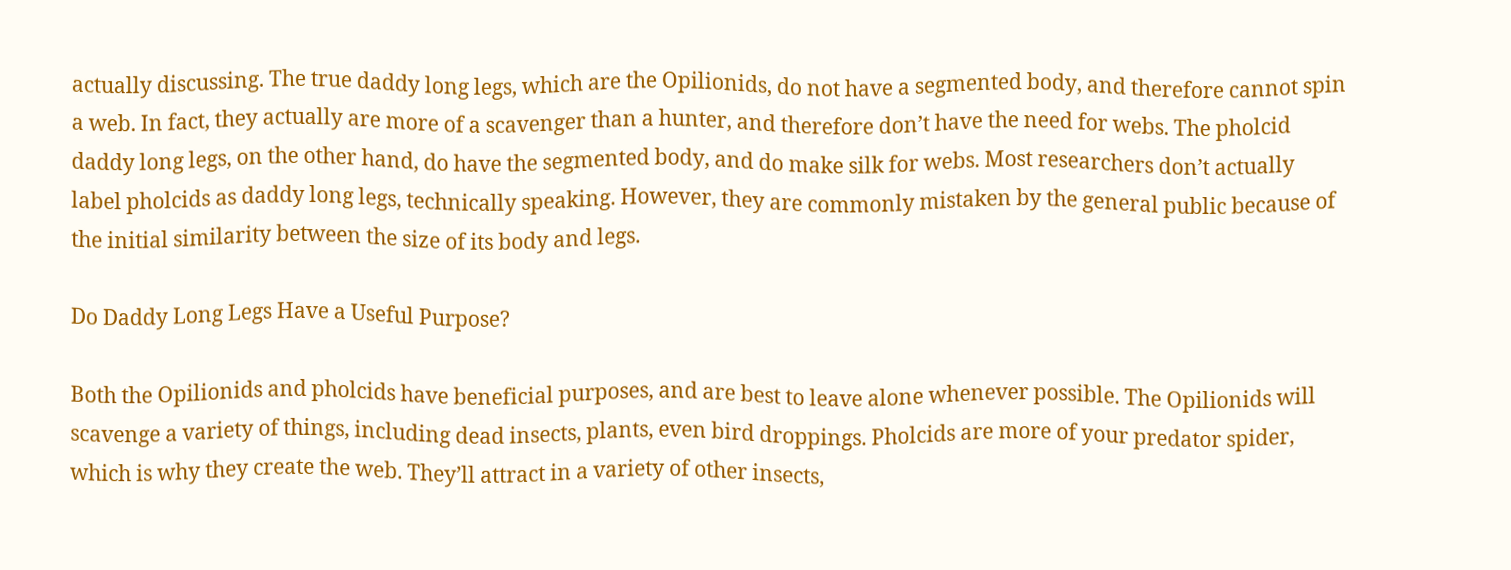actually discussing. The true daddy long legs, which are the Opilionids, do not have a segmented body, and therefore cannot spin a web. In fact, they actually are more of a scavenger than a hunter, and therefore don’t have the need for webs. The pholcid daddy long legs, on the other hand, do have the segmented body, and do make silk for webs. Most researchers don’t actually label pholcids as daddy long legs, technically speaking. However, they are commonly mistaken by the general public because of the initial similarity between the size of its body and legs.

Do Daddy Long Legs Have a Useful Purpose?

Both the Opilionids and pholcids have beneficial purposes, and are best to leave alone whenever possible. The Opilionids will scavenge a variety of things, including dead insects, plants, even bird droppings. Pholcids are more of your predator spider, which is why they create the web. They’ll attract in a variety of other insects,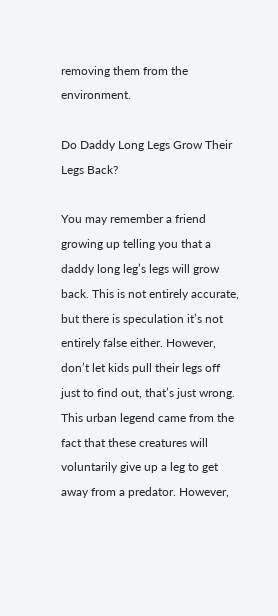removing them from the environment.

Do Daddy Long Legs Grow Their Legs Back?

You may remember a friend growing up telling you that a daddy long leg’s legs will grow back. This is not entirely accurate, but there is speculation it’s not entirely false either. However, don’t let kids pull their legs off just to find out, that’s just wrong. This urban legend came from the fact that these creatures will voluntarily give up a leg to get away from a predator. However,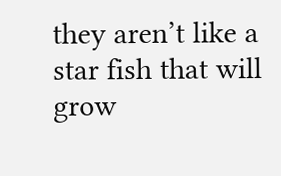they aren’t like a star fish that will grow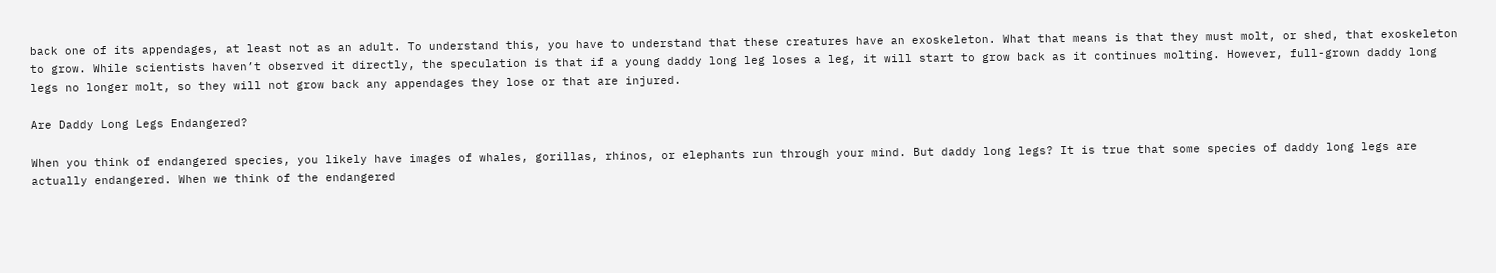back one of its appendages, at least not as an adult. To understand this, you have to understand that these creatures have an exoskeleton. What that means is that they must molt, or shed, that exoskeleton to grow. While scientists haven’t observed it directly, the speculation is that if a young daddy long leg loses a leg, it will start to grow back as it continues molting. However, full-grown daddy long legs no longer molt, so they will not grow back any appendages they lose or that are injured.

Are Daddy Long Legs Endangered?

When you think of endangered species, you likely have images of whales, gorillas, rhinos, or elephants run through your mind. But daddy long legs? It is true that some species of daddy long legs are actually endangered. When we think of the endangered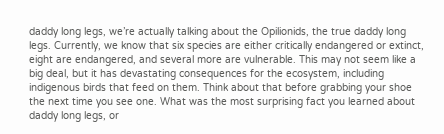daddy long legs, we’re actually talking about the Opilionids, the true daddy long legs. Currently, we know that six species are either critically endangered or extinct, eight are endangered, and several more are vulnerable. This may not seem like a big deal, but it has devastating consequences for the ecosystem, including indigenous birds that feed on them. Think about that before grabbing your shoe the next time you see one. What was the most surprising fact you learned about daddy long legs, or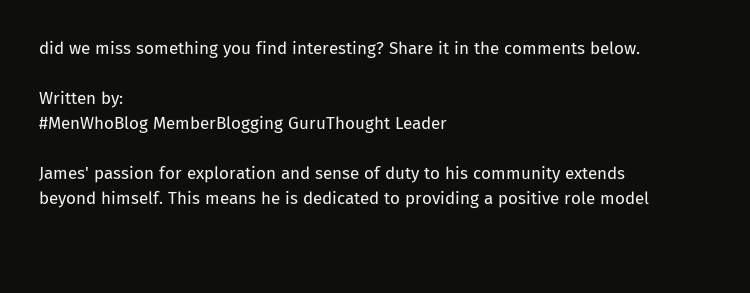did we miss something you find interesting? Share it in the comments below.

Written by:
#MenWhoBlog MemberBlogging GuruThought Leader

James' passion for exploration and sense of duty to his community extends beyond himself. This means he is dedicated to providing a positive role model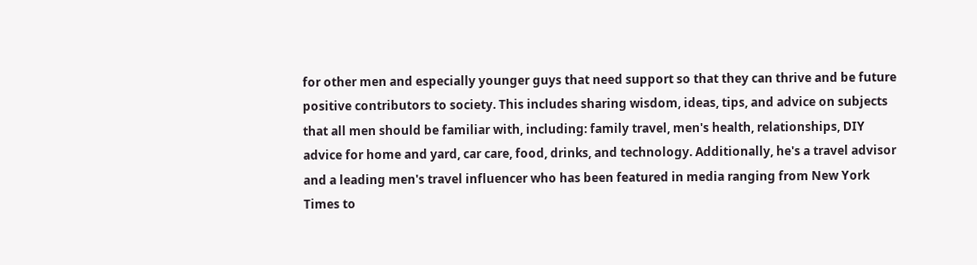for other men and especially younger guys that need support so that they can thrive and be future positive contributors to society. This includes sharing wisdom, ideas, tips, and advice on subjects that all men should be familiar with, including: family travel, men's health, relationships, DIY advice for home and yard, car care, food, drinks, and technology. Additionally, he's a travel advisor and a leading men's travel influencer who has been featured in media ranging from New York Times to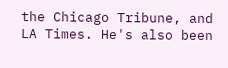the Chicago Tribune, and LA Times. He's also been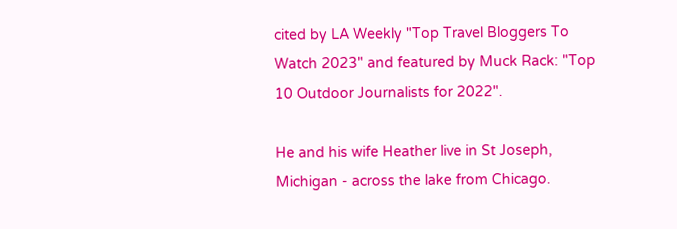cited by LA Weekly "Top Travel Bloggers To Watch 2023" and featured by Muck Rack: "Top 10 Outdoor Journalists for 2022".

He and his wife Heather live in St Joseph, Michigan - across the lake from Chicago.